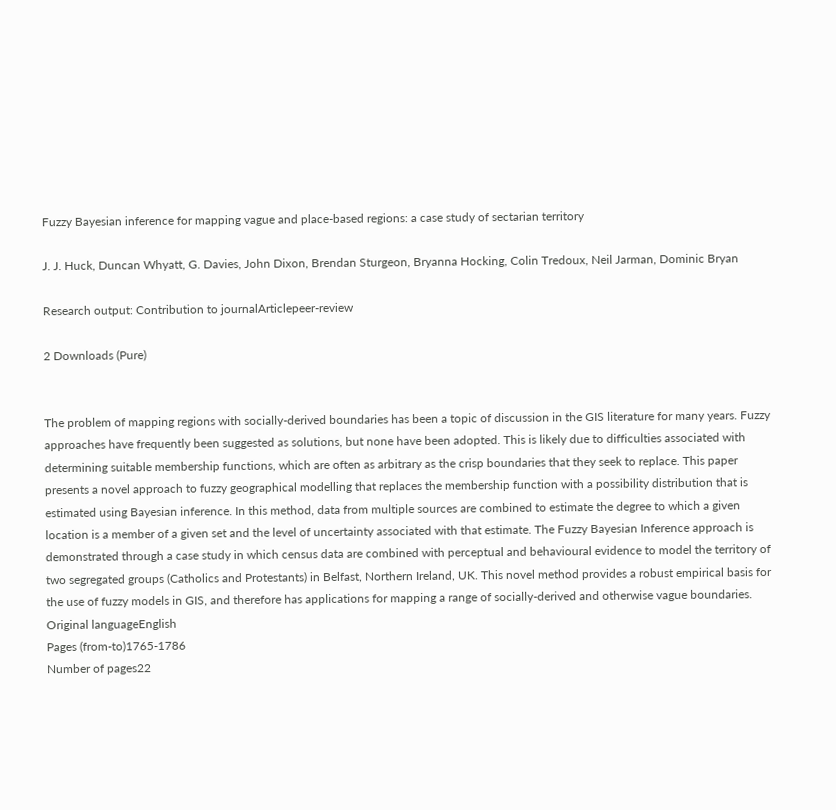Fuzzy Bayesian inference for mapping vague and place-based regions: a case study of sectarian territory

J. J. Huck, Duncan Whyatt, G. Davies, John Dixon, Brendan Sturgeon, Bryanna Hocking, Colin Tredoux, Neil Jarman, Dominic Bryan

Research output: Contribution to journalArticlepeer-review

2 Downloads (Pure)


The problem of mapping regions with socially-derived boundaries has been a topic of discussion in the GIS literature for many years. Fuzzy approaches have frequently been suggested as solutions, but none have been adopted. This is likely due to difficulties associated with determining suitable membership functions, which are often as arbitrary as the crisp boundaries that they seek to replace. This paper presents a novel approach to fuzzy geographical modelling that replaces the membership function with a possibility distribution that is estimated using Bayesian inference. In this method, data from multiple sources are combined to estimate the degree to which a given location is a member of a given set and the level of uncertainty associated with that estimate. The Fuzzy Bayesian Inference approach is demonstrated through a case study in which census data are combined with perceptual and behavioural evidence to model the territory of two segregated groups (Catholics and Protestants) in Belfast, Northern Ireland, UK. This novel method provides a robust empirical basis for the use of fuzzy models in GIS, and therefore has applications for mapping a range of socially-derived and otherwise vague boundaries.
Original languageEnglish
Pages (from-to)1765-1786
Number of pages22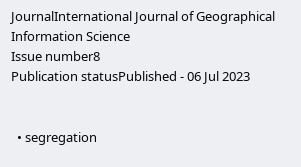JournalInternational Journal of Geographical Information Science
Issue number8
Publication statusPublished - 06 Jul 2023


  • segregation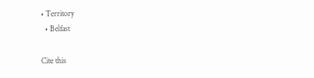• Territory
  • Belfast

Cite this